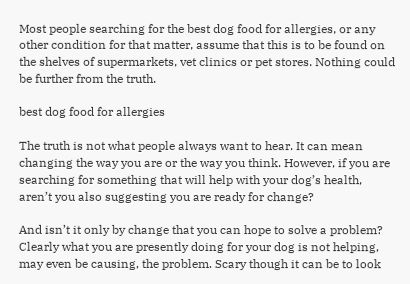Most people searching for the best dog food for allergies, or any other condition for that matter, assume that this is to be found on the shelves of supermarkets, vet clinics or pet stores. Nothing could be further from the truth.

best dog food for allergies

The truth is not what people always want to hear. It can mean changing the way you are or the way you think. However, if you are searching for something that will help with your dog’s health, aren’t you also suggesting you are ready for change?

And isn’t it only by change that you can hope to solve a problem? Clearly what you are presently doing for your dog is not helping, may even be causing, the problem. Scary though it can be to look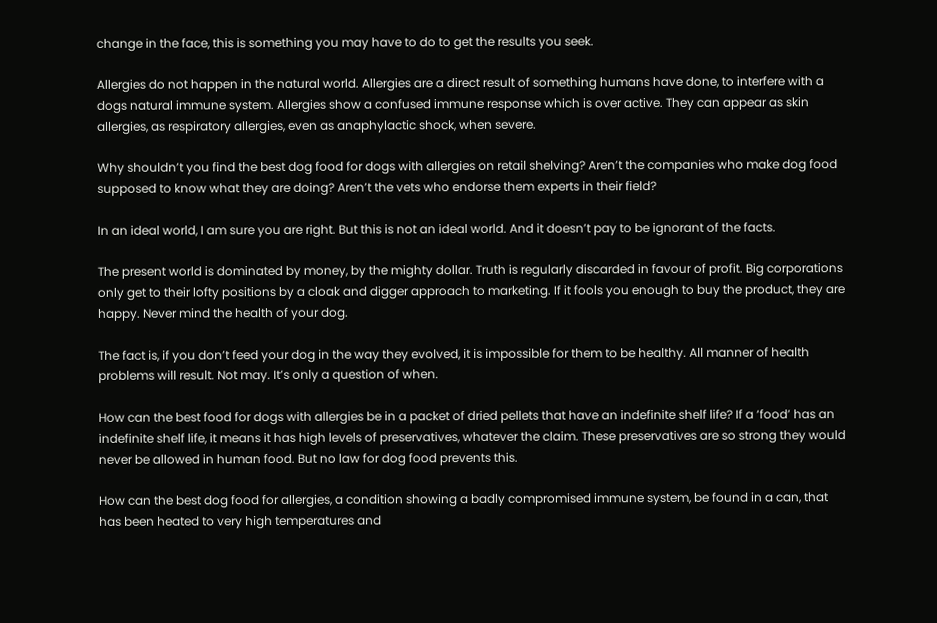change in the face, this is something you may have to do to get the results you seek.

Allergies do not happen in the natural world. Allergies are a direct result of something humans have done, to interfere with a dogs natural immune system. Allergies show a confused immune response which is over active. They can appear as skin allergies, as respiratory allergies, even as anaphylactic shock, when severe.

Why shouldn’t you find the best dog food for dogs with allergies on retail shelving? Aren’t the companies who make dog food supposed to know what they are doing? Aren’t the vets who endorse them experts in their field?

In an ideal world, I am sure you are right. But this is not an ideal world. And it doesn’t pay to be ignorant of the facts.

The present world is dominated by money, by the mighty dollar. Truth is regularly discarded in favour of profit. Big corporations only get to their lofty positions by a cloak and digger approach to marketing. If it fools you enough to buy the product, they are happy. Never mind the health of your dog.

The fact is, if you don’t feed your dog in the way they evolved, it is impossible for them to be healthy. All manner of health problems will result. Not may. It’s only a question of when.

How can the best food for dogs with allergies be in a packet of dried pellets that have an indefinite shelf life? If a ‘food’ has an indefinite shelf life, it means it has high levels of preservatives, whatever the claim. These preservatives are so strong they would never be allowed in human food. But no law for dog food prevents this.

How can the best dog food for allergies, a condition showing a badly compromised immune system, be found in a can, that has been heated to very high temperatures and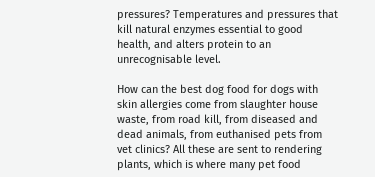pressures? Temperatures and pressures that kill natural enzymes essential to good health, and alters protein to an unrecognisable level.

How can the best dog food for dogs with skin allergies come from slaughter house waste, from road kill, from diseased and dead animals, from euthanised pets from vet clinics? All these are sent to rendering plants, which is where many pet food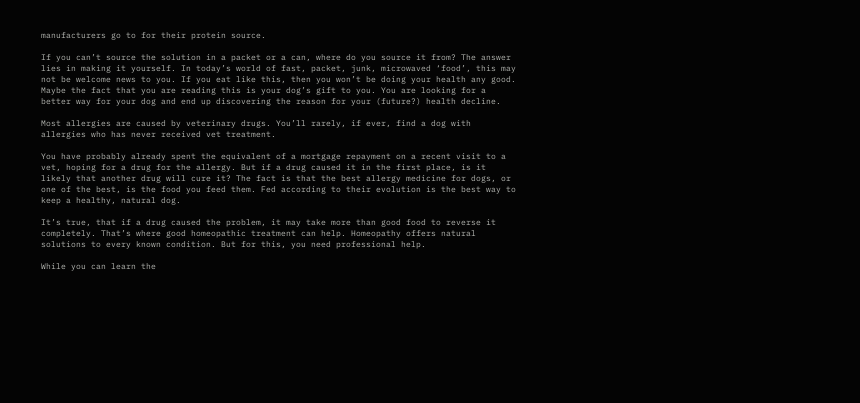manufacturers go to for their protein source.

If you can’t source the solution in a packet or a can, where do you source it from? The answer lies in making it yourself. In today’s world of fast, packet, junk, microwaved ‘food’, this may not be welcome news to you. If you eat like this, then you won’t be doing your health any good. Maybe the fact that you are reading this is your dog’s gift to you. You are looking for a better way for your dog and end up discovering the reason for your (future?) health decline.

Most allergies are caused by veterinary drugs. You’ll rarely, if ever, find a dog with allergies who has never received vet treatment.

You have probably already spent the equivalent of a mortgage repayment on a recent visit to a vet, hoping for a drug for the allergy. But if a drug caused it in the first place, is it likely that another drug will cure it? The fact is that the best allergy medicine for dogs, or one of the best, is the food you feed them. Fed according to their evolution is the best way to keep a healthy, natural dog.

It’s true, that if a drug caused the problem, it may take more than good food to reverse it completely. That’s where good homeopathic treatment can help. Homeopathy offers natural solutions to every known condition. But for this, you need professional help.

While you can learn the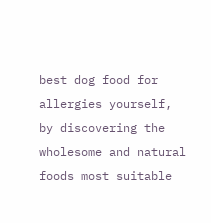best dog food for allergies yourself, by discovering the wholesome and natural foods most suitable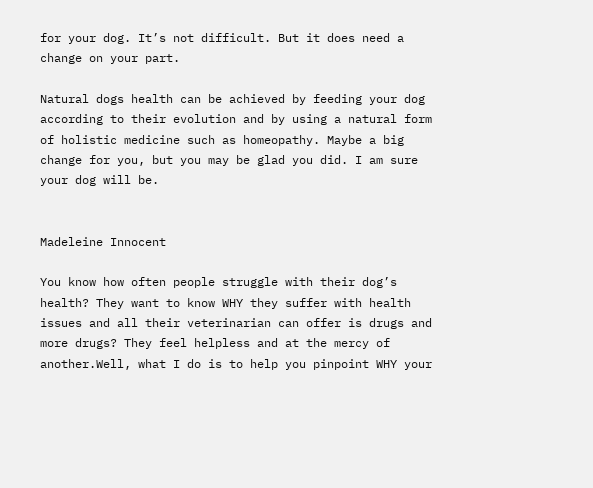for your dog. It’s not difficult. But it does need a change on your part.

Natural dogs health can be achieved by feeding your dog according to their evolution and by using a natural form of holistic medicine such as homeopathy. Maybe a big change for you, but you may be glad you did. I am sure your dog will be.


Madeleine Innocent

You know how often people struggle with their dog’s health? They want to know WHY they suffer with health issues and all their veterinarian can offer is drugs and more drugs? They feel helpless and at the mercy of another.Well, what I do is to help you pinpoint WHY your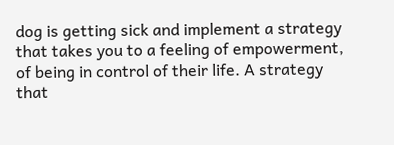dog is getting sick and implement a strategy that takes you to a feeling of empowerment, of being in control of their life. A strategy that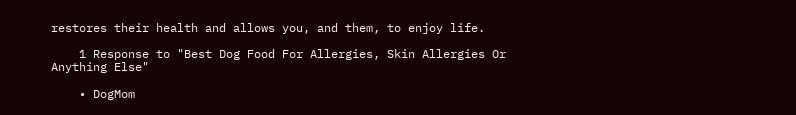restores their health and allows you, and them, to enjoy life.

    1 Response to "Best Dog Food For Allergies, Skin Allergies Or Anything Else"

    • DogMom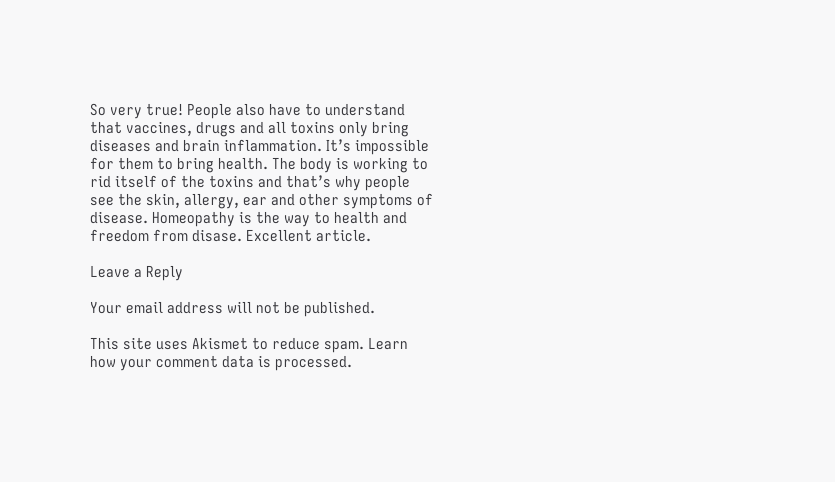So very true! People also have to understand that vaccines, drugs and all toxins only bring diseases and brain inflammation. It’s impossible for them to bring health. The body is working to rid itself of the toxins and that’s why people see the skin, allergy, ear and other symptoms of disease. Homeopathy is the way to health and freedom from disase. Excellent article.

Leave a Reply

Your email address will not be published.

This site uses Akismet to reduce spam. Learn how your comment data is processed.